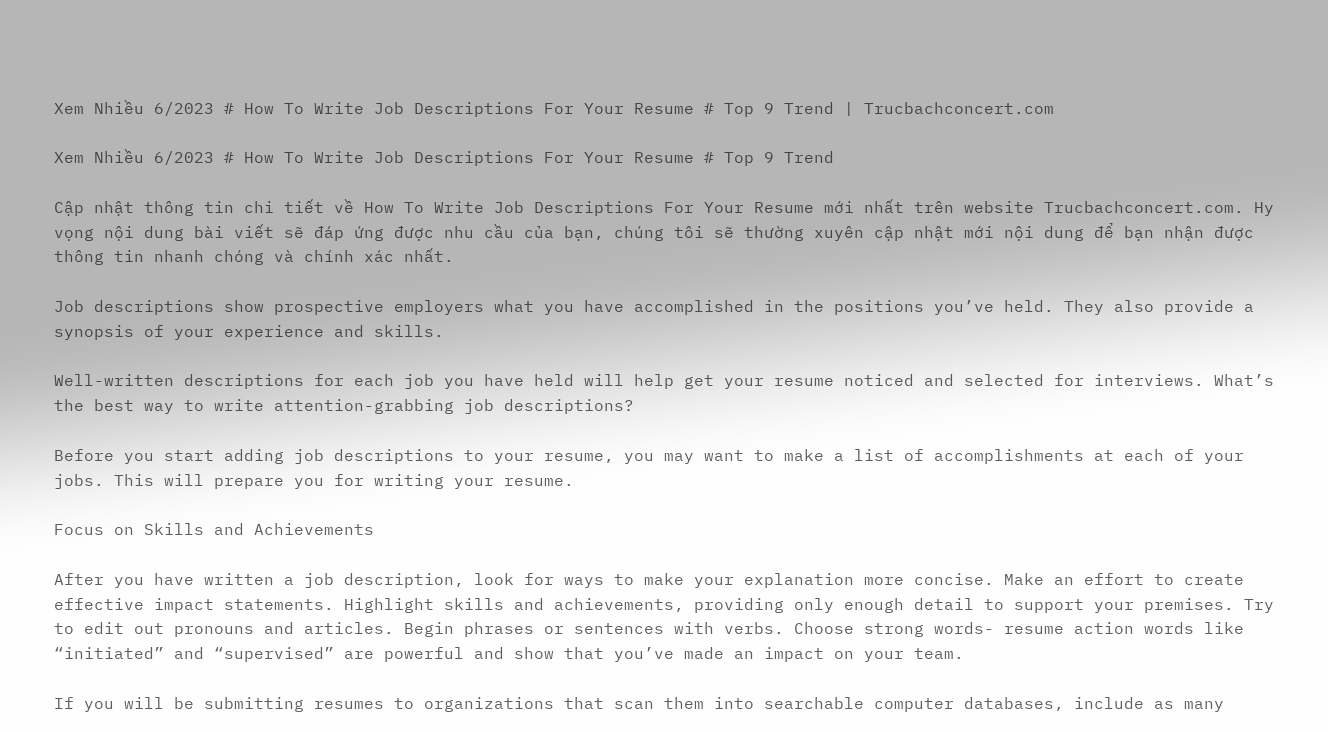Xem Nhiều 6/2023 # How To Write Job Descriptions For Your Resume # Top 9 Trend | Trucbachconcert.com

Xem Nhiều 6/2023 # How To Write Job Descriptions For Your Resume # Top 9 Trend

Cập nhật thông tin chi tiết về How To Write Job Descriptions For Your Resume mới nhất trên website Trucbachconcert.com. Hy vọng nội dung bài viết sẽ đáp ứng được nhu cầu của bạn, chúng tôi sẽ thường xuyên cập nhật mới nội dung để bạn nhận được thông tin nhanh chóng và chính xác nhất.

Job descriptions show prospective employers what you have accomplished in the positions you’ve held. They also provide a synopsis of your experience and skills.

Well-written descriptions for each job you have held will help get your resume noticed and selected for interviews. What’s the best way to write attention-grabbing job descriptions?

Before you start adding job descriptions to your resume, you may want to make a list of accomplishments at each of your jobs. This will prepare you for writing your resume.

Focus on Skills and Achievements

After you have written a job description, look for ways to make your explanation more concise. Make an effort to create effective impact statements. Highlight skills and achievements, providing only enough detail to support your premises. Try to edit out pronouns and articles. Begin phrases or sentences with verbs. Choose strong words- resume action words like “initiated” and “supervised” are powerful and show that you’ve made an impact on your team.

If you will be submitting resumes to organizations that scan them into searchable computer databases, include as many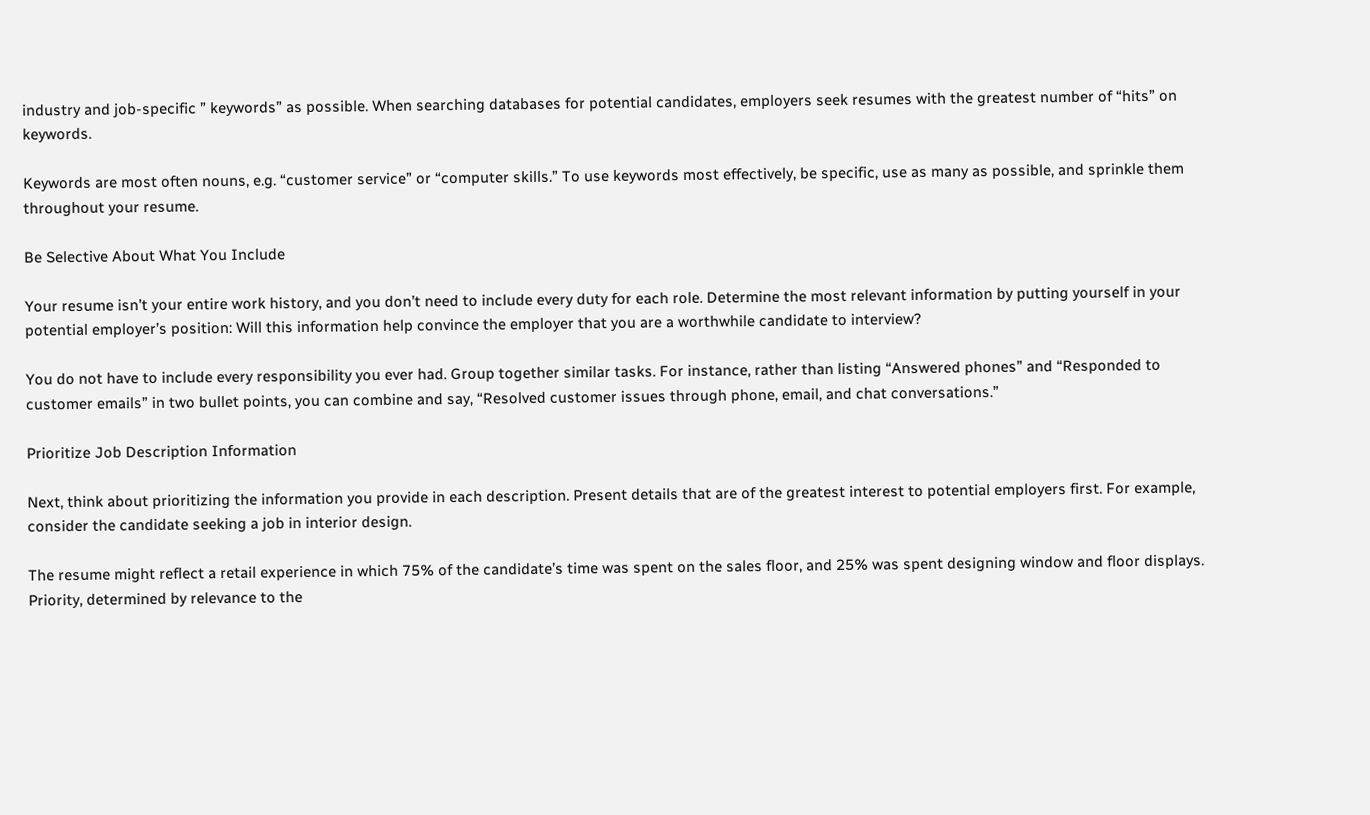industry and job-specific ” keywords” as possible. When searching databases for potential candidates, employers seek resumes with the greatest number of “hits” on keywords.

Keywords are most often nouns, e.g. “customer service” or “computer skills.” To use keywords most effectively, be specific, use as many as possible, and sprinkle them throughout your resume.

Be Selective About What You Include

Your resume isn’t your entire work history, and you don’t need to include every duty for each role. Determine the most relevant information by putting yourself in your potential employer’s position: Will this information help convince the employer that you are a worthwhile candidate to interview?

You do not have to include every responsibility you ever had. Group together similar tasks. For instance, rather than listing “Answered phones” and “Responded to customer emails” in two bullet points, you can combine and say, “Resolved customer issues through phone, email, and chat conversations.”

Prioritize Job Description Information

Next, think about prioritizing the information you provide in each description. Present details that are of the greatest interest to potential employers first. For example, consider the candidate seeking a job in interior design.

The resume might reflect a retail experience in which 75% of the candidate’s time was spent on the sales floor, and 25% was spent designing window and floor displays. Priority, determined by relevance to the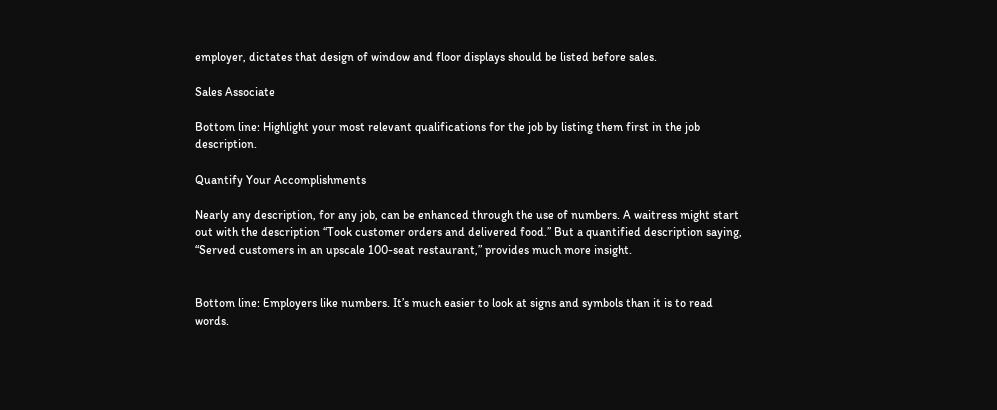employer, dictates that design of window and floor displays should be listed before sales.

Sales Associate

Bottom line: Highlight your most relevant qualifications for the job by listing them first in the job description.

Quantify Your Accomplishments

Nearly any description, for any job, can be enhanced through the use of numbers. A waitress might start out with the description “Took customer orders and delivered food.” But a quantified description saying, “Served customers in an upscale 100-seat restaurant,” provides much more insight.


Bottom line: Employers like numbers. It’s much easier to look at signs and symbols than it is to read words.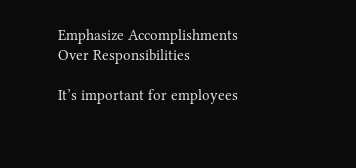Emphasize Accomplishments Over Responsibilities

It’s important for employees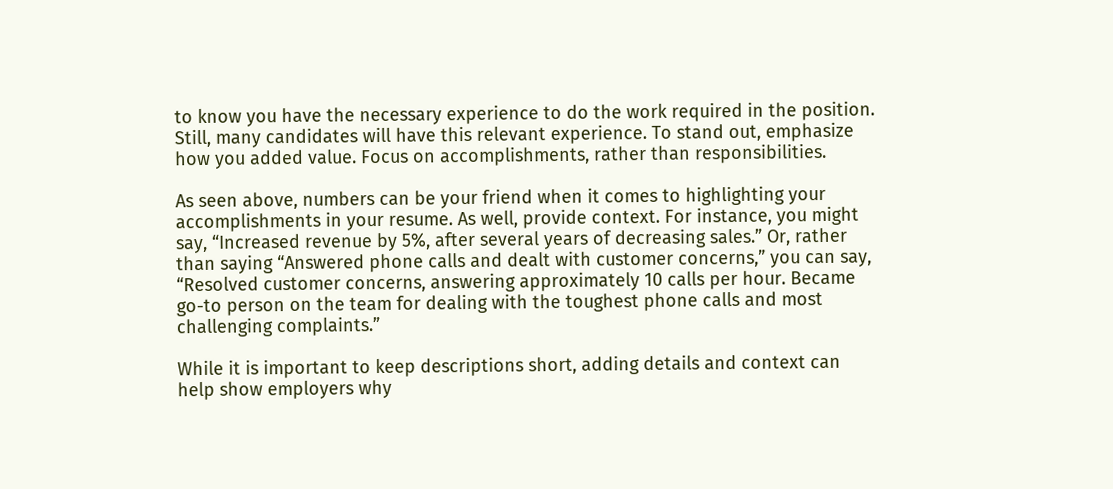to know you have the necessary experience to do the work required in the position. Still, many candidates will have this relevant experience. To stand out, emphasize how you added value. Focus on accomplishments, rather than responsibilities.

As seen above, numbers can be your friend when it comes to highlighting your accomplishments in your resume. As well, provide context. For instance, you might say, “Increased revenue by 5%, after several years of decreasing sales.” Or, rather than saying “Answered phone calls and dealt with customer concerns,” you can say, “Resolved customer concerns, answering approximately 10 calls per hour. Became go-to person on the team for dealing with the toughest phone calls and most challenging complaints.”

While it is important to keep descriptions short, adding details and context can help show employers why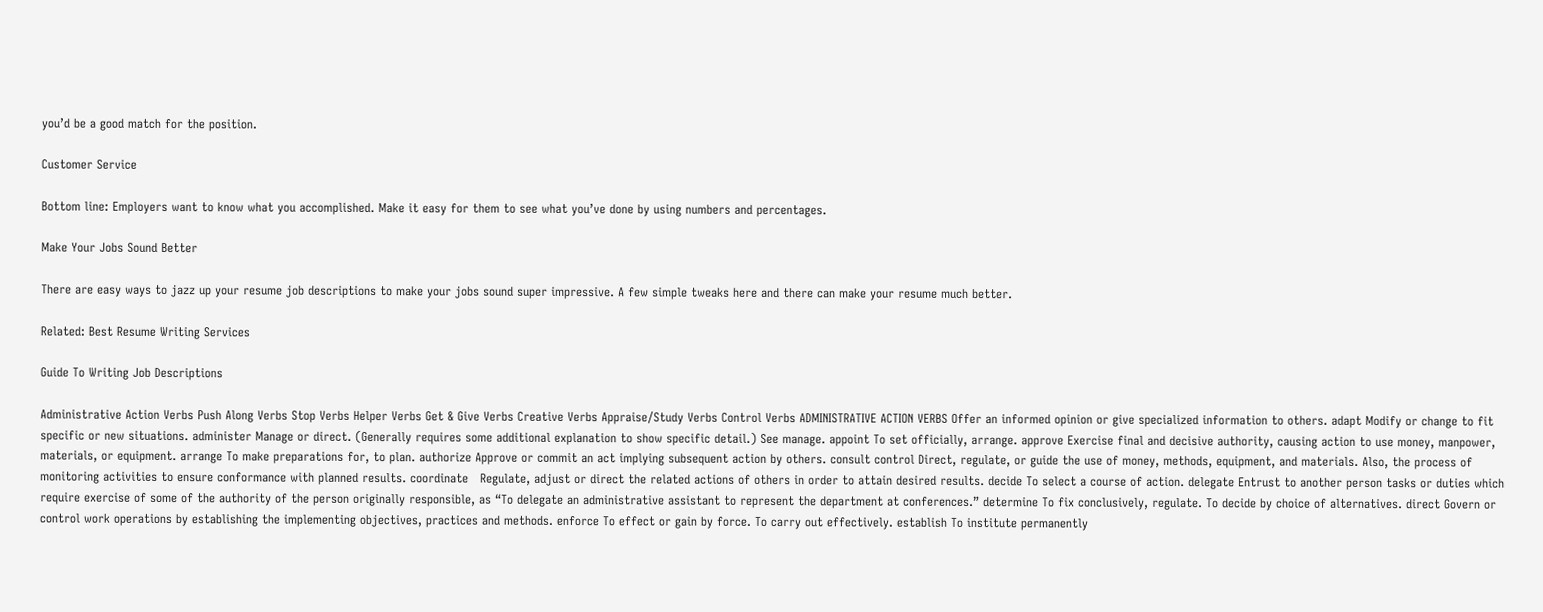you’d be a good match for the position.

Customer Service

Bottom line: Employers want to know what you accomplished. Make it easy for them to see what you’ve done by using numbers and percentages.

Make Your Jobs Sound Better

There are easy ways to jazz up your resume job descriptions to make your jobs sound super impressive. A few simple tweaks here and there can make your resume much better.

Related: Best Resume Writing Services

Guide To Writing Job Descriptions

Administrative Action Verbs Push Along Verbs Stop Verbs Helper Verbs Get & Give Verbs Creative Verbs Appraise/Study Verbs Control Verbs ADMINISTRATIVE ACTION VERBS Offer an informed opinion or give specialized information to others. adapt Modify or change to fit specific or new situations. administer Manage or direct. (Generally requires some additional explanation to show specific detail.) See manage. appoint To set officially, arrange. approve Exercise final and decisive authority, causing action to use money, manpower, materials, or equipment. arrange To make preparations for, to plan. authorize Approve or commit an act implying subsequent action by others. consult control Direct, regulate, or guide the use of money, methods, equipment, and materials. Also, the process of monitoring activities to ensure conformance with planned results. coordinate   Regulate, adjust or direct the related actions of others in order to attain desired results. decide To select a course of action. delegate Entrust to another person tasks or duties which require exercise of some of the authority of the person originally responsible, as “To delegate an administrative assistant to represent the department at conferences.” determine To fix conclusively, regulate. To decide by choice of alternatives. direct Govern or control work operations by establishing the implementing objectives, practices and methods. enforce To effect or gain by force. To carry out effectively. establish To institute permanently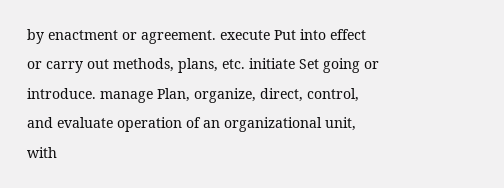by enactment or agreement. execute Put into effect or carry out methods, plans, etc. initiate Set going or introduce. manage Plan, organize, direct, control, and evaluate operation of an organizational unit, with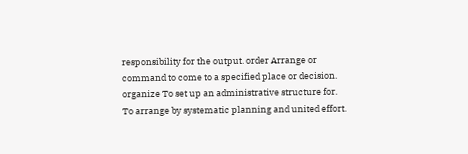responsibility for the output. order Arrange or command to come to a specified place or decision. organize To set up an administrative structure for. To arrange by systematic planning and united effort.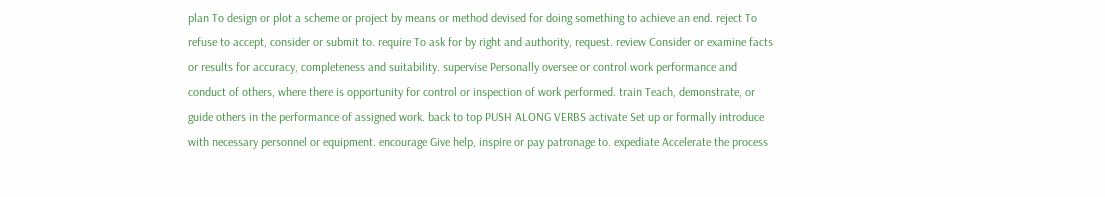plan To design or plot a scheme or project by means or method devised for doing something to achieve an end. reject To refuse to accept, consider or submit to. require To ask for by right and authority, request. review Consider or examine facts or results for accuracy, completeness and suitability. supervise Personally oversee or control work performance and conduct of others, where there is opportunity for control or inspection of work performed. train Teach, demonstrate, or guide others in the performance of assigned work. back to top PUSH ALONG VERBS activate Set up or formally introduce with necessary personnel or equipment. encourage Give help, inspire or pay patronage to. expediate Accelerate the process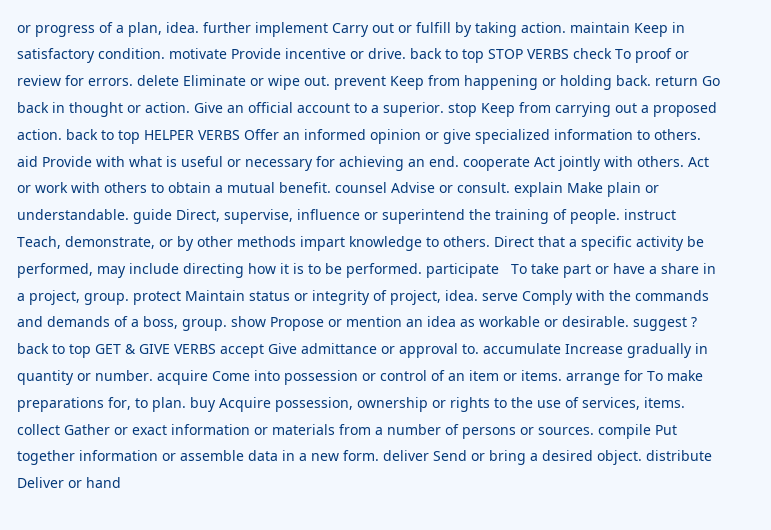or progress of a plan, idea. further implement Carry out or fulfill by taking action. maintain Keep in satisfactory condition. motivate Provide incentive or drive. back to top STOP VERBS check To proof or review for errors. delete Eliminate or wipe out. prevent Keep from happening or holding back. return Go back in thought or action. Give an official account to a superior. stop Keep from carrying out a proposed action. back to top HELPER VERBS Offer an informed opinion or give specialized information to others. aid Provide with what is useful or necessary for achieving an end. cooperate Act jointly with others. Act or work with others to obtain a mutual benefit. counsel Advise or consult. explain Make plain or understandable. guide Direct, supervise, influence or superintend the training of people. instruct Teach, demonstrate, or by other methods impart knowledge to others. Direct that a specific activity be performed, may include directing how it is to be performed. participate   To take part or have a share in a project, group. protect Maintain status or integrity of project, idea. serve Comply with the commands and demands of a boss, group. show Propose or mention an idea as workable or desirable. suggest ? back to top GET & GIVE VERBS accept Give admittance or approval to. accumulate Increase gradually in quantity or number. acquire Come into possession or control of an item or items. arrange for To make preparations for, to plan. buy Acquire possession, ownership or rights to the use of services, items. collect Gather or exact information or materials from a number of persons or sources. compile Put together information or assemble data in a new form. deliver Send or bring a desired object. distribute Deliver or hand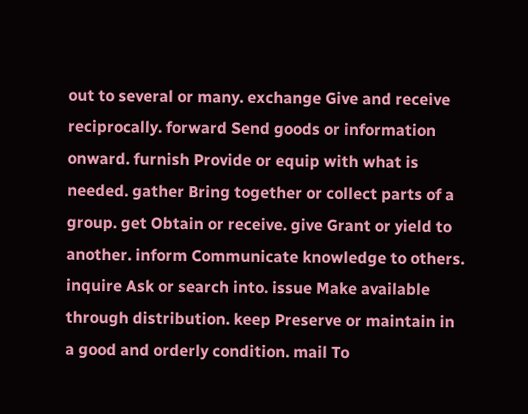out to several or many. exchange Give and receive reciprocally. forward Send goods or information onward. furnish Provide or equip with what is needed. gather Bring together or collect parts of a group. get Obtain or receive. give Grant or yield to another. inform Communicate knowledge to others. inquire Ask or search into. issue Make available through distribution. keep Preserve or maintain in a good and orderly condition. mail To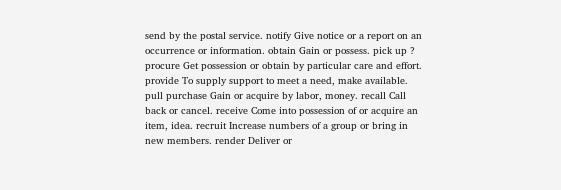send by the postal service. notify Give notice or a report on an occurrence or information. obtain Gain or possess. pick up ? procure Get possession or obtain by particular care and effort. provide To supply support to meet a need, make available. pull purchase Gain or acquire by labor, money. recall Call back or cancel. receive Come into possession of or acquire an item, idea. recruit Increase numbers of a group or bring in new members. render Deliver or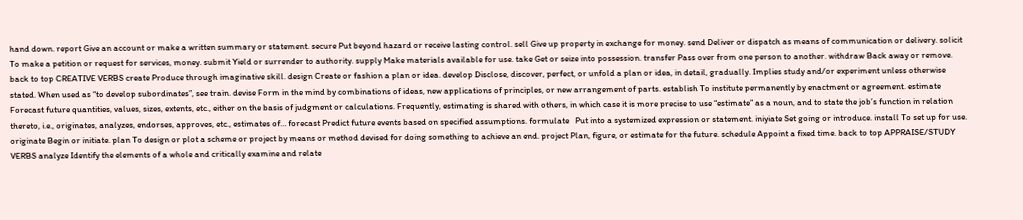hand down. report Give an account or make a written summary or statement. secure Put beyond hazard or receive lasting control. sell Give up property in exchange for money. send Deliver or dispatch as means of communication or delivery. solicit To make a petition or request for services, money. submit Yield or surrender to authority. supply Make materials available for use. take Get or seize into possession. transfer Pass over from one person to another. withdraw Back away or remove. back to top CREATIVE VERBS create Produce through imaginative skill. design Create or fashion a plan or idea. develop Disclose, discover, perfect, or unfold a plan or idea, in detail, gradually. Implies study and/or experiment unless otherwise stated. When used as “to develop subordinates”, see train. devise Form in the mind by combinations of ideas, new applications of principles, or new arrangement of parts. establish To institute permanently by enactment or agreement. estimate Forecast future quantities, values, sizes, extents, etc., either on the basis of judgment or calculations. Frequently, estimating is shared with others, in which case it is more precise to use “estimate” as a noun, and to state the job’s function in relation thereto, i.e., originates, analyzes, endorses, approves, etc., estimates of… forecast Predict future events based on specified assumptions. formulate   Put into a systemized expression or statement. iniyiate Set going or introduce. install To set up for use. originate Begin or initiate. plan To design or plot a scheme or project by means or method devised for doing something to achieve an end. project Plan, figure, or estimate for the future. schedule Appoint a fixed time. back to top APPRAISE/STUDY VERBS analyze Identify the elements of a whole and critically examine and relate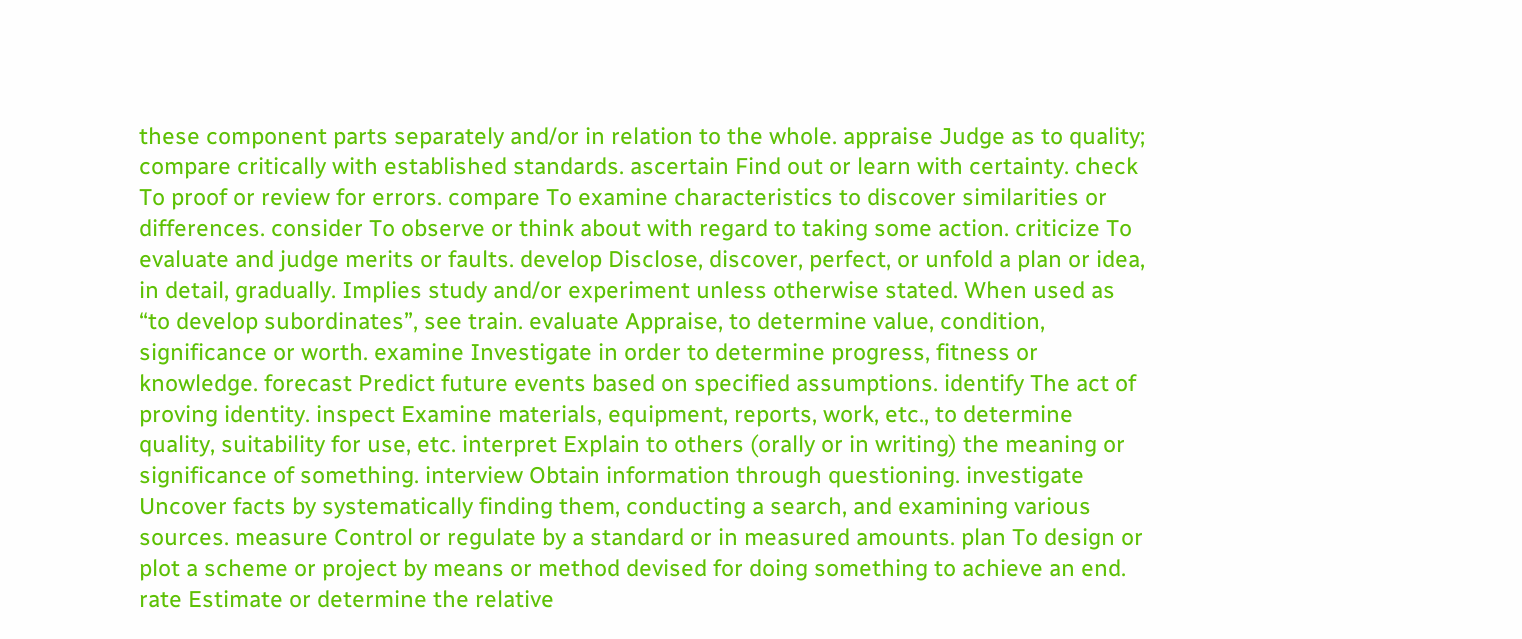these component parts separately and/or in relation to the whole. appraise Judge as to quality; compare critically with established standards. ascertain Find out or learn with certainty. check To proof or review for errors. compare To examine characteristics to discover similarities or differences. consider To observe or think about with regard to taking some action. criticize To evaluate and judge merits or faults. develop Disclose, discover, perfect, or unfold a plan or idea, in detail, gradually. Implies study and/or experiment unless otherwise stated. When used as “to develop subordinates”, see train. evaluate Appraise, to determine value, condition, significance or worth. examine Investigate in order to determine progress, fitness or knowledge. forecast Predict future events based on specified assumptions. identify The act of proving identity. inspect Examine materials, equipment, reports, work, etc., to determine quality, suitability for use, etc. interpret Explain to others (orally or in writing) the meaning or significance of something. interview Obtain information through questioning. investigate   Uncover facts by systematically finding them, conducting a search, and examining various sources. measure Control or regulate by a standard or in measured amounts. plan To design or plot a scheme or project by means or method devised for doing something to achieve an end. rate Estimate or determine the relative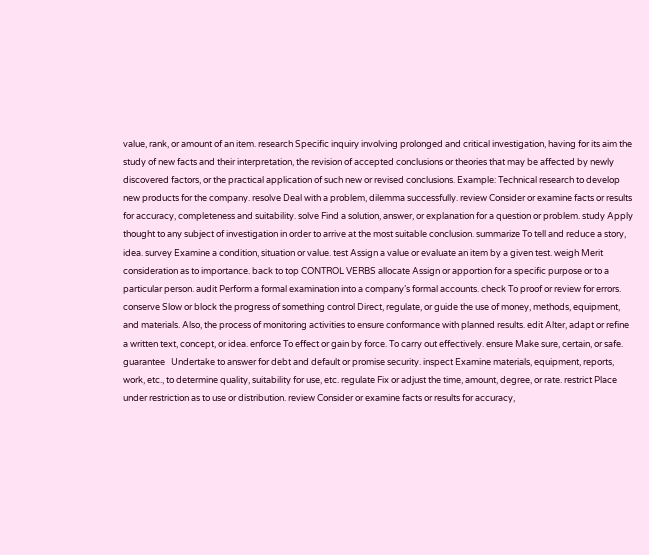value, rank, or amount of an item. research Specific inquiry involving prolonged and critical investigation, having for its aim the study of new facts and their interpretation, the revision of accepted conclusions or theories that may be affected by newly discovered factors, or the practical application of such new or revised conclusions. Example: Technical research to develop new products for the company. resolve Deal with a problem, dilemma successfully. review Consider or examine facts or results for accuracy, completeness and suitability. solve Find a solution, answer, or explanation for a question or problem. study Apply thought to any subject of investigation in order to arrive at the most suitable conclusion. summarize To tell and reduce a story, idea. survey Examine a condition, situation or value. test Assign a value or evaluate an item by a given test. weigh Merit consideration as to importance. back to top CONTROL VERBS allocate Assign or apportion for a specific purpose or to a particular person. audit Perform a formal examination into a company’s formal accounts. check To proof or review for errors. conserve Slow or block the progress of something control Direct, regulate, or guide the use of money, methods, equipment, and materials. Also, the process of monitoring activities to ensure conformance with planned results. edit Alter, adapt or refine a written text, concept, or idea. enforce To effect or gain by force. To carry out effectively. ensure Make sure, certain, or safe. guarantee   Undertake to answer for debt and default or promise security. inspect Examine materials, equipment, reports, work, etc., to determine quality, suitability for use, etc. regulate Fix or adjust the time, amount, degree, or rate. restrict Place under restriction as to use or distribution. review Consider or examine facts or results for accuracy,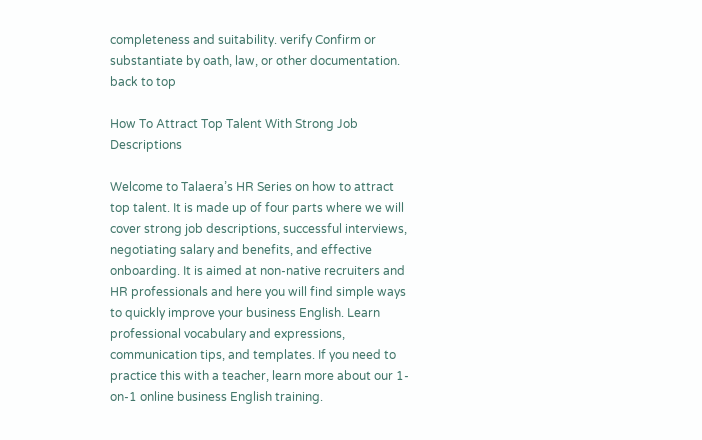completeness and suitability. verify Confirm or substantiate by oath, law, or other documentation. back to top

How To Attract Top Talent With Strong Job Descriptions

Welcome to Talaera’s HR Series on how to attract top talent. It is made up of four parts where we will cover strong job descriptions, successful interviews, negotiating salary and benefits, and effective onboarding. It is aimed at non-native recruiters and HR professionals and here you will find simple ways to quickly improve your business English. Learn professional vocabulary and expressions, communication tips, and templates. If you need to practice this with a teacher, learn more about our 1-on-1 online business English training.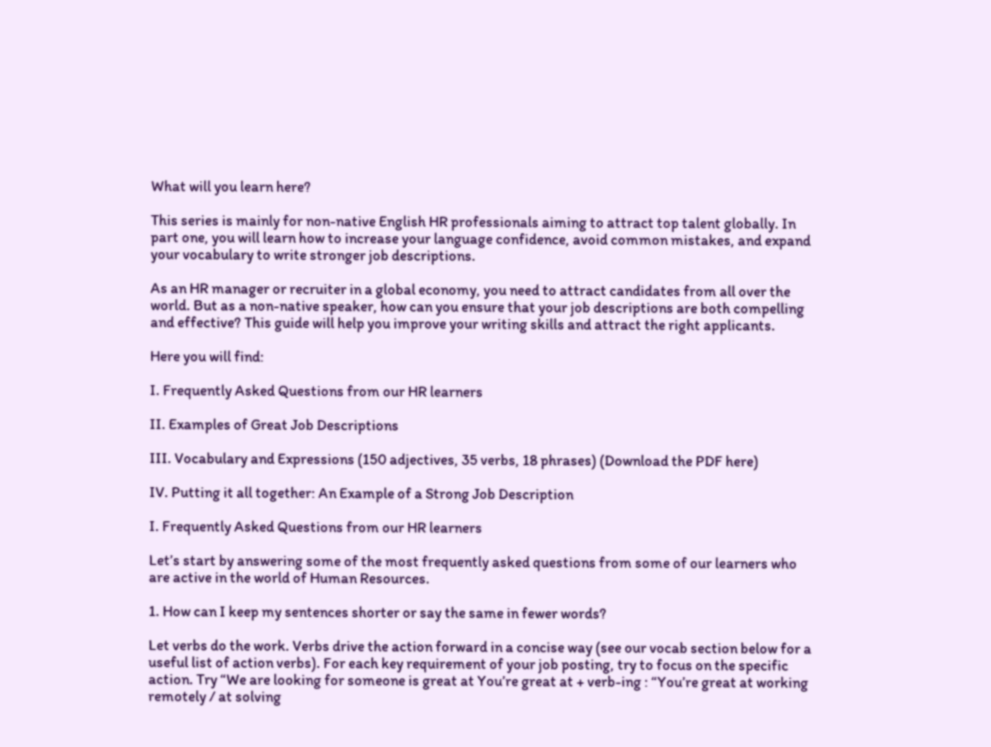What will you learn here?

This series is mainly for non-native English HR professionals aiming to attract top talent globally. In part one, you will learn how to increase your language confidence, avoid common mistakes, and expand your vocabulary to write stronger job descriptions.

As an HR manager or recruiter in a global economy, you need to attract candidates from all over the world. But as a non-native speaker, how can you ensure that your job descriptions are both compelling and effective? This guide will help you improve your writing skills and attract the right applicants.

Here you will find:

I. Frequently Asked Questions from our HR learners

II. Examples of Great Job Descriptions

III. Vocabulary and Expressions (150 adjectives, 35 verbs, 18 phrases) (Download the PDF here)

IV. Putting it all together: An Example of a Strong Job Description

I. Frequently Asked Questions from our HR learners

Let’s start by answering some of the most frequently asked questions from some of our learners who are active in the world of Human Resources.

1. How can I keep my sentences shorter or say the same in fewer words?

Let verbs do the work. Verbs drive the action forward in a concise way (see our vocab section below for a useful list of action verbs). For each key requirement of your job posting, try to focus on the specific action. Try “We are looking for someone is great at You’re great at + verb-ing : “You’re great at working remotely / at solving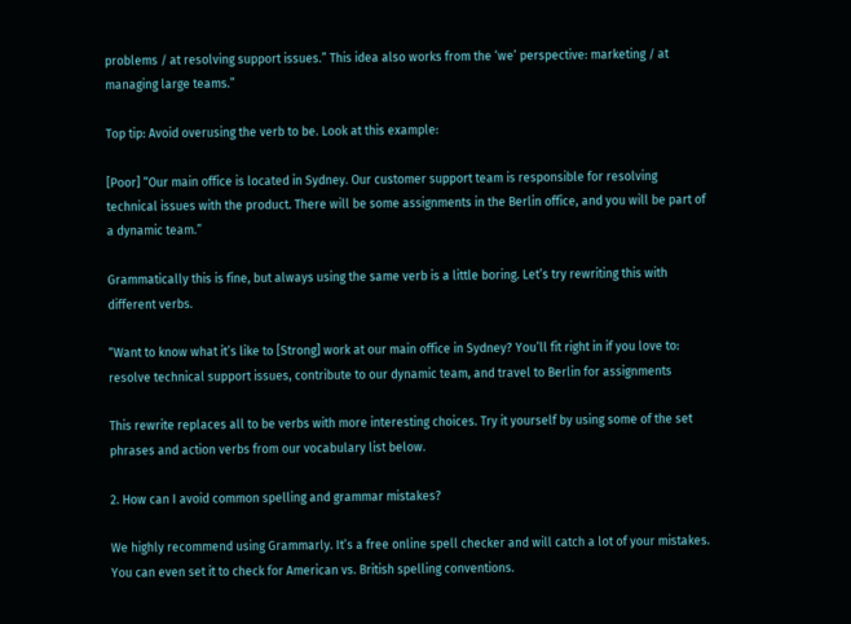problems / at resolving support issues.” This idea also works from the ‘we’ perspective: marketing / at managing large teams.”

Top tip: Avoid overusing the verb to be. Look at this example:

[Poor] “Our main office is located in Sydney. Our customer support team is responsible for resolving technical issues with the product. There will be some assignments in the Berlin office, and you will be part of a dynamic team.”

Grammatically this is fine, but always using the same verb is a little boring. Let’s try rewriting this with different verbs.

“Want to know what it’s like to [Strong] work at our main office in Sydney? You’ll fit right in if you love to: resolve technical support issues, contribute to our dynamic team, and travel to Berlin for assignments

This rewrite replaces all to be verbs with more interesting choices. Try it yourself by using some of the set phrases and action verbs from our vocabulary list below.

2. How can I avoid common spelling and grammar mistakes?

We highly recommend using Grammarly. It’s a free online spell checker and will catch a lot of your mistakes. You can even set it to check for American vs. British spelling conventions.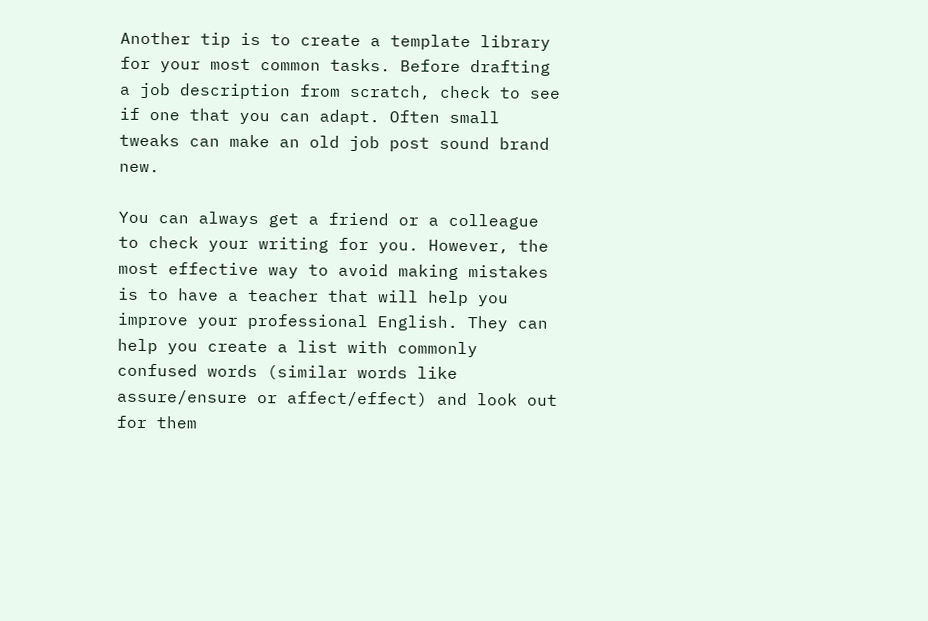Another tip is to create a template library for your most common tasks. Before drafting a job description from scratch, check to see if one that you can adapt. Often small tweaks can make an old job post sound brand new.

You can always get a friend or a colleague to check your writing for you. However, the most effective way to avoid making mistakes is to have a teacher that will help you improve your professional English. They can help you create a list with commonly confused words (similar words like assure/ensure or affect/effect) and look out for them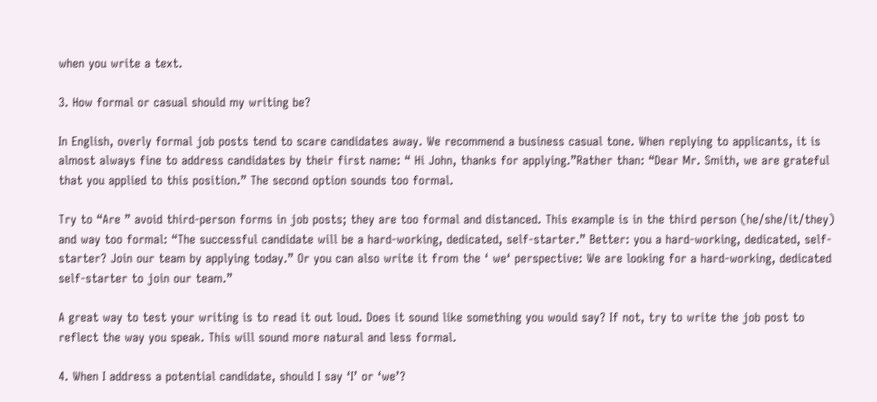when you write a text.

3. How formal or casual should my writing be?

In English, overly formal job posts tend to scare candidates away. We recommend a business casual tone. When replying to applicants, it is almost always fine to address candidates by their first name: “ Hi John, thanks for applying.”Rather than: “Dear Mr. Smith, we are grateful that you applied to this position.” The second option sounds too formal.

Try to “Are ” avoid third-person forms in job posts; they are too formal and distanced. This example is in the third person (he/she/it/they) and way too formal: “The successful candidate will be a hard-working, dedicated, self-starter.” Better: you a hard-working, dedicated, self-starter? Join our team by applying today.” Or you can also write it from the ‘ we‘ perspective: We are looking for a hard-working, dedicated self-starter to join our team.”

A great way to test your writing is to read it out loud. Does it sound like something you would say? If not, try to write the job post to reflect the way you speak. This will sound more natural and less formal.

4. When I address a potential candidate, should I say ‘I’ or ‘we’?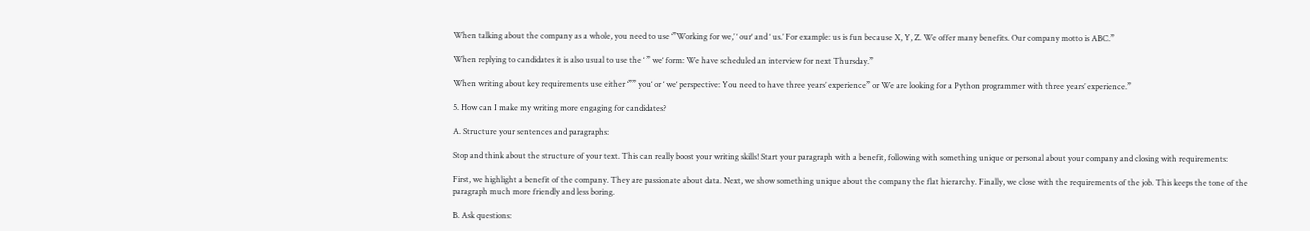When talking about the company as a whole, you need to use ‘”Working for we,’ ‘ our‘ and ‘ us.’ For example: us is fun because X, Y, Z. We offer many benefits. Our company motto is ABC.”

When replying to candidates it is also usual to use the ‘ ” we‘ form: We have scheduled an interview for next Thursday.”

When writing about key requirements use either ‘”” you‘ or ‘ we‘ perspective: You need to have three years’ experience” or We are looking for a Python programmer with three years’ experience.”

5. How can I make my writing more engaging for candidates?

A. Structure your sentences and paragraphs:

Stop and think about the structure of your text. This can really boost your writing skills! Start your paragraph with a benefit, following with something unique or personal about your company and closing with requirements:

First, we highlight a benefit of the company. They are passionate about data. Next, we show something unique about the company the flat hierarchy. Finally, we close with the requirements of the job. This keeps the tone of the paragraph much more friendly and less boring.

B. Ask questions: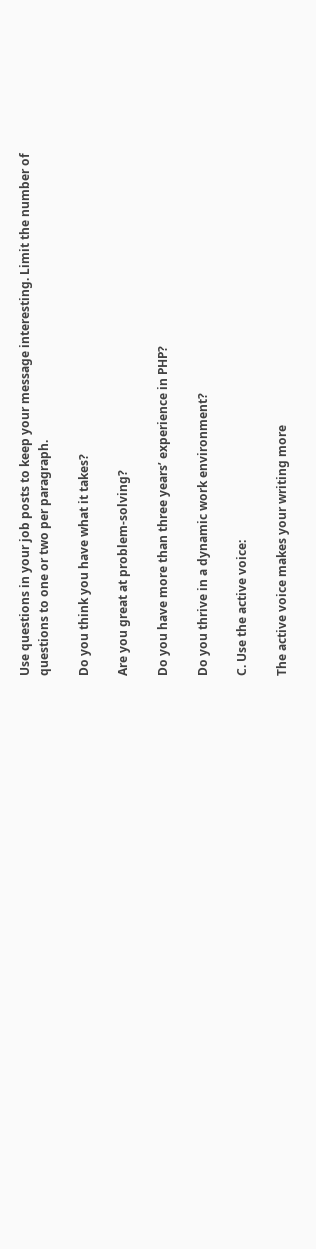Use questions in your job posts to keep your message interesting. Limit the number of questions to one or two per paragraph.

Do you think you have what it takes?

Are you great at problem-solving?

Do you have more than three years’ experience in PHP?

Do you thrive in a dynamic work environment?

C. Use the active voice:

The active voice makes your writing more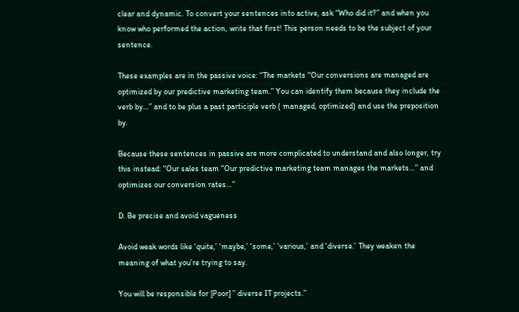clear and dynamic. To convert your sentences into active, ask “Who did it?” and when you know who performed the action, write that first! This person needs to be the subject of your sentence.

These examples are in the passive voice: “The markets “Our conversions are managed are optimized by our predictive marketing team.” You can identify them because they include the verb by…” and to be plus a past participle verb ( managed, optimized) and use the preposition by.

Because these sentences in passive are more complicated to understand and also longer, try this instead: “Our sales team “Our predictive marketing team manages the markets…” and optimizes our conversion rates…”

D. Be precise and avoid vagueness

Avoid weak words like ‘quite,’ ‘maybe,’ ‘some,’ ‘various,’ and ‘diverse.’ They weaken the meaning of what you’re trying to say.

You will be responsible for [Poor] ” diverse IT projects.”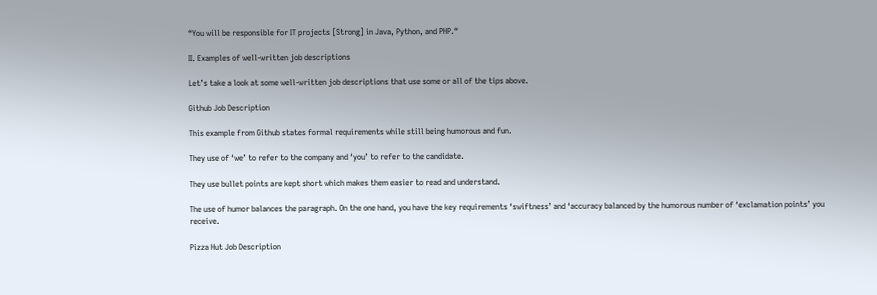“You will be responsible for IT projects [Strong] in Java, Python, and PHP.“

II. Examples of well-written job descriptions

Let’s take a look at some well-written job descriptions that use some or all of the tips above.

Github Job Description

This example from Github states formal requirements while still being humorous and fun.

They use of ‘we’ to refer to the company and ‘you’ to refer to the candidate.

They use bullet points are kept short which makes them easier to read and understand.

The use of humor balances the paragraph. On the one hand, you have the key requirements ‘swiftness’ and ‘accuracy balanced by the humorous number of ‘exclamation points’ you receive.

Pizza Hut Job Description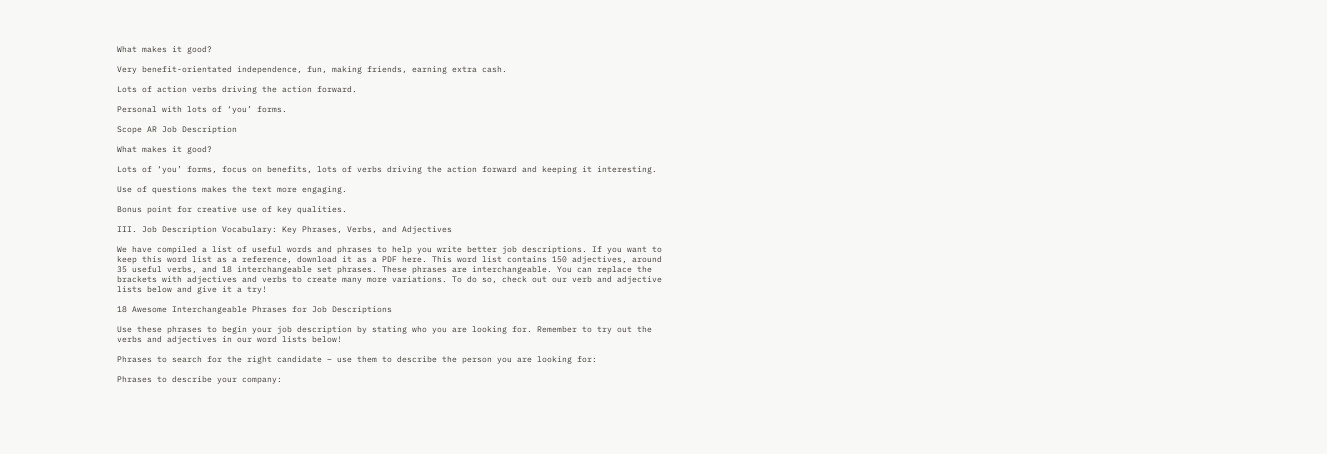What makes it good?

Very benefit-orientated independence, fun, making friends, earning extra cash.

Lots of action verbs driving the action forward.

Personal with lots of ‘you’ forms.

Scope AR Job Description

What makes it good?

Lots of ‘you’ forms, focus on benefits, lots of verbs driving the action forward and keeping it interesting.

Use of questions makes the text more engaging.

Bonus point for creative use of key qualities.

III. Job Description Vocabulary: Key Phrases, Verbs, and Adjectives

We have compiled a list of useful words and phrases to help you write better job descriptions. If you want to keep this word list as a reference, download it as a PDF here. This word list contains 150 adjectives, around 35 useful verbs, and 18 interchangeable set phrases. These phrases are interchangeable. You can replace the brackets with adjectives and verbs to create many more variations. To do so, check out our verb and adjective lists below and give it a try!

18 Awesome Interchangeable Phrases for Job Descriptions

Use these phrases to begin your job description by stating who you are looking for. Remember to try out the verbs and adjectives in our word lists below!

Phrases to search for the right candidate – use them to describe the person you are looking for:

Phrases to describe your company: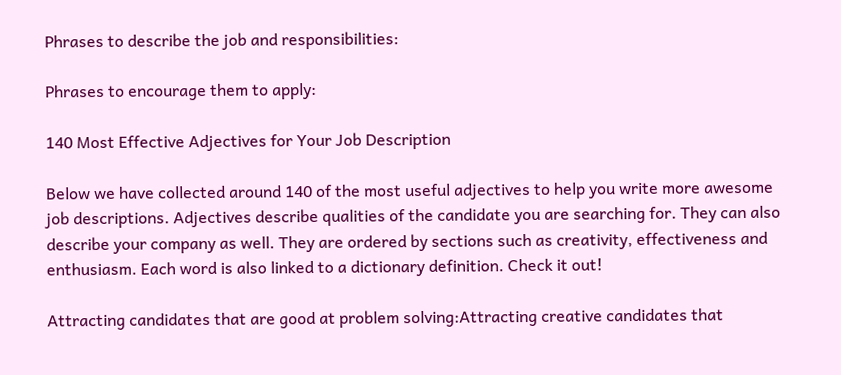Phrases to describe the job and responsibilities:

Phrases to encourage them to apply:

140 Most Effective Adjectives for Your Job Description

Below we have collected around 140 of the most useful adjectives to help you write more awesome job descriptions. Adjectives describe qualities of the candidate you are searching for. They can also describe your company as well. They are ordered by sections such as creativity, effectiveness and enthusiasm. Each word is also linked to a dictionary definition. Check it out!

Attracting candidates that are good at problem solving:Attracting creative candidates that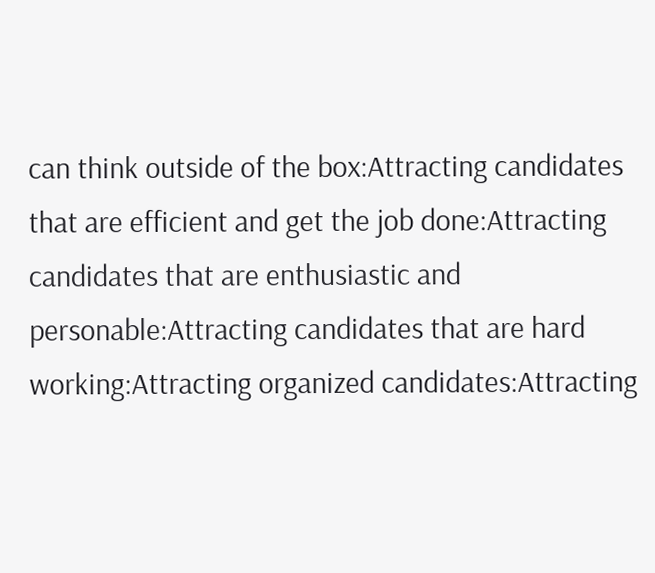can think outside of the box:Attracting candidates that are efficient and get the job done:Attracting candidates that are enthusiastic and personable:Attracting candidates that are hard working:Attracting organized candidates:Attracting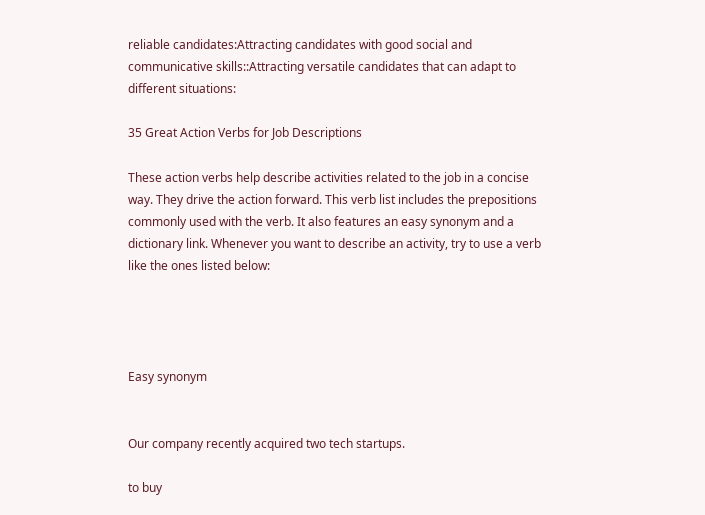reliable candidates:Attracting candidates with good social and communicative skills::Attracting versatile candidates that can adapt to different situations:

35 Great Action Verbs for Job Descriptions

These action verbs help describe activities related to the job in a concise way. They drive the action forward. This verb list includes the prepositions commonly used with the verb. It also features an easy synonym and a dictionary link. Whenever you want to describe an activity, try to use a verb like the ones listed below:




Easy synonym


Our company recently acquired two tech startups.

to buy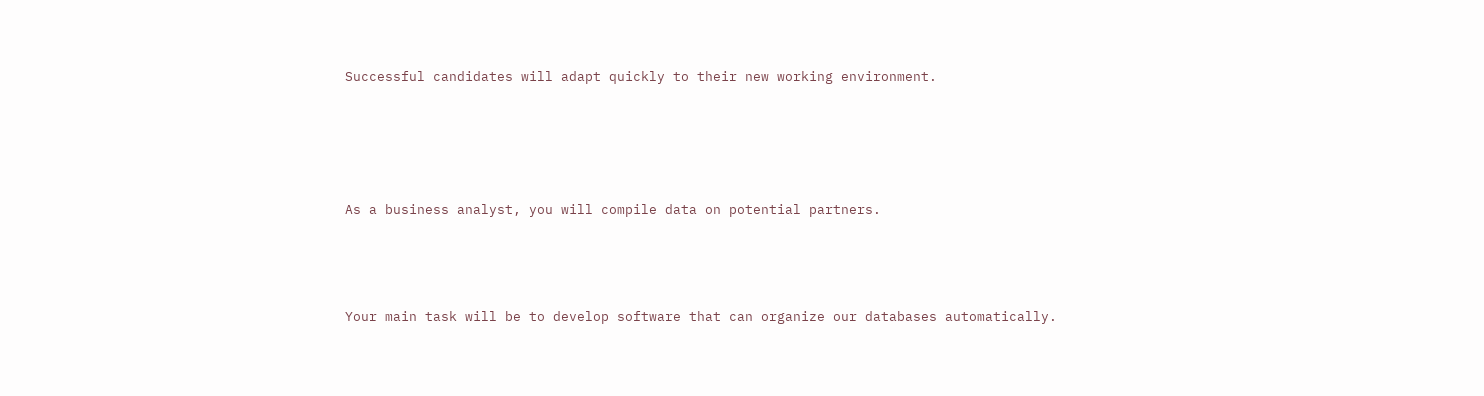Successful candidates will adapt quickly to their new working environment.




As a business analyst, you will compile data on potential partners.



Your main task will be to develop software that can organize our databases automatically.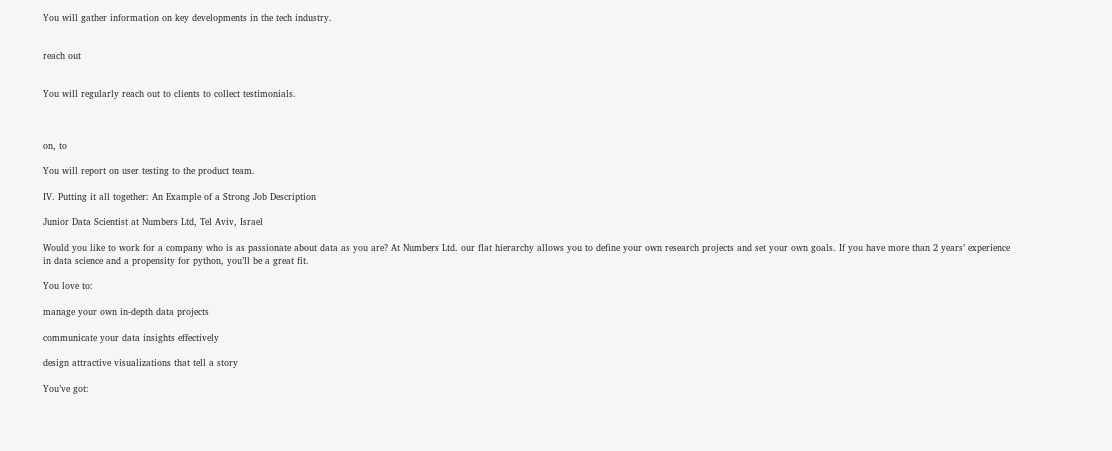You will gather information on key developments in the tech industry.


reach out


You will regularly reach out to clients to collect testimonials.



on, to

You will report on user testing to the product team.

IV. Putting it all together: An Example of a Strong Job Description

Junior Data Scientist at Numbers Ltd, Tel Aviv, Israel

Would you like to work for a company who is as passionate about data as you are? At Numbers Ltd. our flat hierarchy allows you to define your own research projects and set your own goals. If you have more than 2 years’ experience in data science and a propensity for python, you’ll be a great fit.

You love to:

manage your own in-depth data projects

communicate your data insights effectively

design attractive visualizations that tell a story

You’ve got: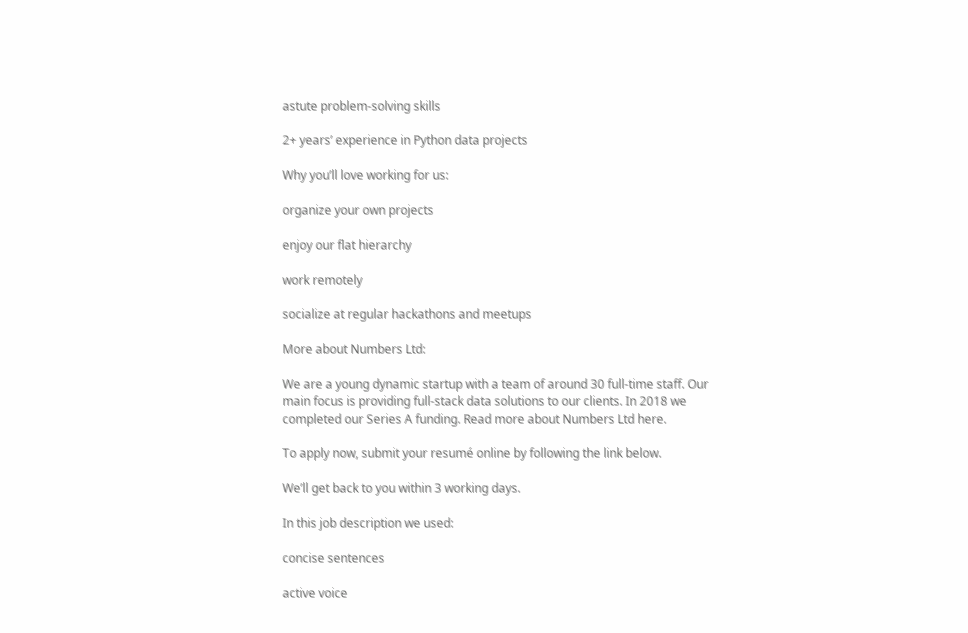astute problem-solving skills

2+ years’ experience in Python data projects

Why you’ll love working for us:

organize your own projects

enjoy our flat hierarchy

work remotely

socialize at regular hackathons and meetups

More about Numbers Ltd:

We are a young dynamic startup with a team of around 30 full-time staff. Our main focus is providing full-stack data solutions to our clients. In 2018 we completed our Series A funding. Read more about Numbers Ltd here.

To apply now, submit your resumé online by following the link below.

We’ll get back to you within 3 working days.

In this job description we used:

concise sentences

active voice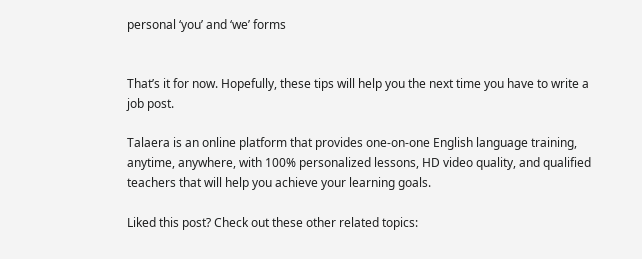personal ‘you’ and ‘we’ forms


That’s it for now. Hopefully, these tips will help you the next time you have to write a job post.

Talaera is an online platform that provides one-on-one English language training, anytime, anywhere, with 100% personalized lessons, HD video quality, and qualified teachers that will help you achieve your learning goals.

Liked this post? Check out these other related topics: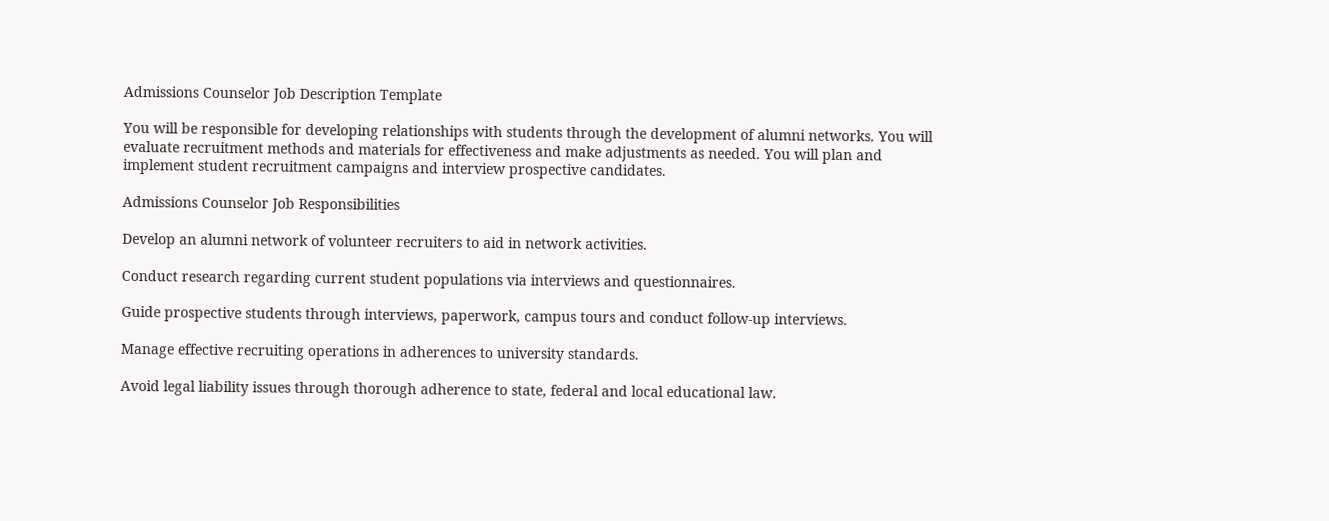Admissions Counselor Job Description Template

You will be responsible for developing relationships with students through the development of alumni networks. You will evaluate recruitment methods and materials for effectiveness and make adjustments as needed. You will plan and implement student recruitment campaigns and interview prospective candidates.

Admissions Counselor Job Responsibilities

Develop an alumni network of volunteer recruiters to aid in network activities.

Conduct research regarding current student populations via interviews and questionnaires.

Guide prospective students through interviews, paperwork, campus tours and conduct follow-up interviews.

Manage effective recruiting operations in adherences to university standards.

Avoid legal liability issues through thorough adherence to state, federal and local educational law.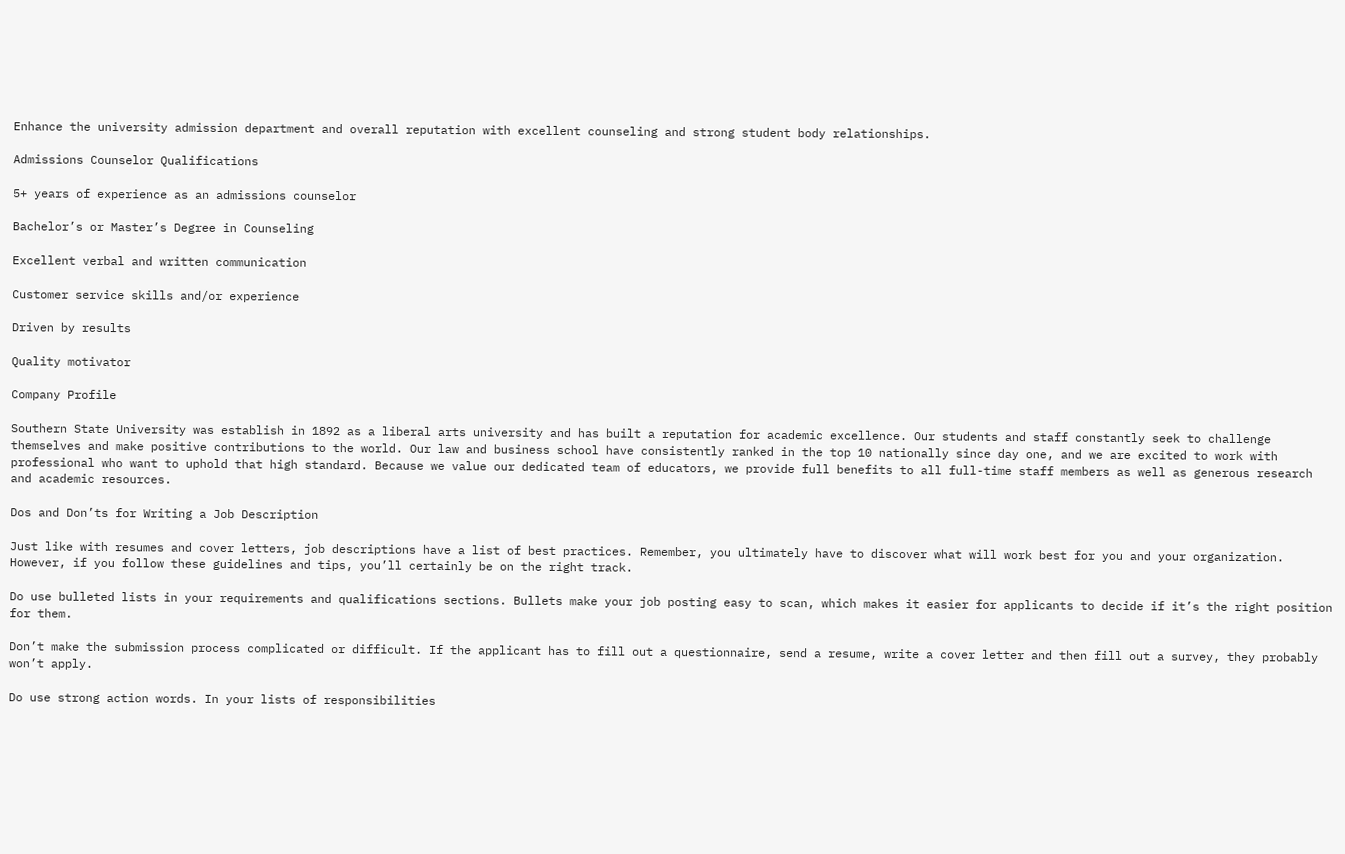Enhance the university admission department and overall reputation with excellent counseling and strong student body relationships.

Admissions Counselor Qualifications

5+ years of experience as an admissions counselor

Bachelor’s or Master’s Degree in Counseling

Excellent verbal and written communication

Customer service skills and/or experience

Driven by results

Quality motivator

Company Profile

Southern State University was establish in 1892 as a liberal arts university and has built a reputation for academic excellence. Our students and staff constantly seek to challenge themselves and make positive contributions to the world. Our law and business school have consistently ranked in the top 10 nationally since day one, and we are excited to work with professional who want to uphold that high standard. Because we value our dedicated team of educators, we provide full benefits to all full-time staff members as well as generous research and academic resources.

Dos and Don’ts for Writing a Job Description

Just like with resumes and cover letters, job descriptions have a list of best practices. Remember, you ultimately have to discover what will work best for you and your organization. However, if you follow these guidelines and tips, you’ll certainly be on the right track.

Do use bulleted lists in your requirements and qualifications sections. Bullets make your job posting easy to scan, which makes it easier for applicants to decide if it’s the right position for them.

Don’t make the submission process complicated or difficult. If the applicant has to fill out a questionnaire, send a resume, write a cover letter and then fill out a survey, they probably won’t apply.

Do use strong action words. In your lists of responsibilities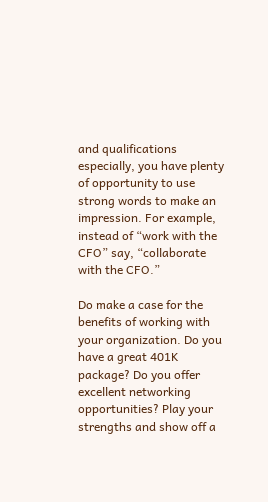and qualifications especially, you have plenty of opportunity to use strong words to make an impression. For example, instead of “work with the CFO” say, “collaborate with the CFO.”

Do make a case for the benefits of working with your organization. Do you have a great 401K package? Do you offer excellent networking opportunities? Play your strengths and show off a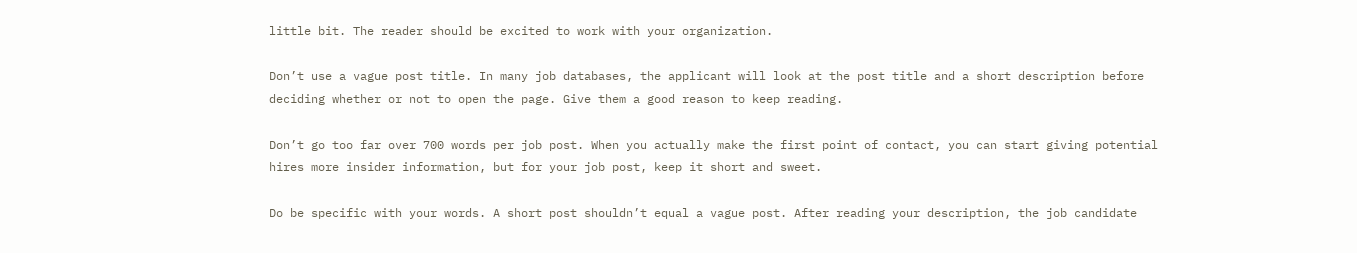little bit. The reader should be excited to work with your organization.

Don’t use a vague post title. In many job databases, the applicant will look at the post title and a short description before deciding whether or not to open the page. Give them a good reason to keep reading.

Don’t go too far over 700 words per job post. When you actually make the first point of contact, you can start giving potential hires more insider information, but for your job post, keep it short and sweet.

Do be specific with your words. A short post shouldn’t equal a vague post. After reading your description, the job candidate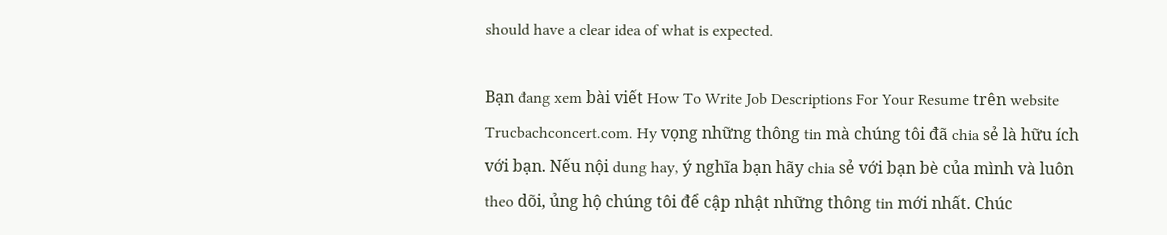should have a clear idea of what is expected.

Bạn đang xem bài viết How To Write Job Descriptions For Your Resume trên website Trucbachconcert.com. Hy vọng những thông tin mà chúng tôi đã chia sẻ là hữu ích với bạn. Nếu nội dung hay, ý nghĩa bạn hãy chia sẻ với bạn bè của mình và luôn theo dõi, ủng hộ chúng tôi để cập nhật những thông tin mới nhất. Chúc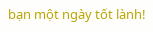bạn một ngày tốt lành!